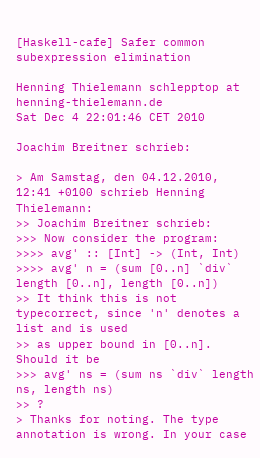[Haskell-cafe] Safer common subexpression elimination

Henning Thielemann schlepptop at henning-thielemann.de
Sat Dec 4 22:01:46 CET 2010

Joachim Breitner schrieb:

> Am Samstag, den 04.12.2010, 12:41 +0100 schrieb Henning Thielemann:
>> Joachim Breitner schrieb:
>>> Now consider the program:
>>>> avg' :: [Int] -> (Int, Int)
>>>> avg' n = (sum [0..n] `div` length [0..n], length [0..n])
>> It think this is not typecorrect, since 'n' denotes a list and is used
>> as upper bound in [0..n]. Should it be
>>> avg' ns = (sum ns `div` length ns, length ns)
>> ?
> Thanks for noting. The type annotation is wrong. In your case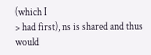(which I
> had first), ns is shared and thus would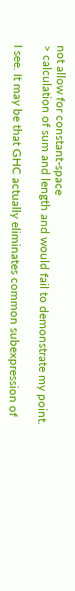not allow for constant-space
> calculation of sum and length and would fail to demonstrate my point.

I see. It may be that GHC actually eliminates common subexpression of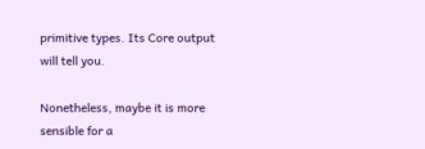primitive types. Its Core output will tell you.

Nonetheless, maybe it is more sensible for a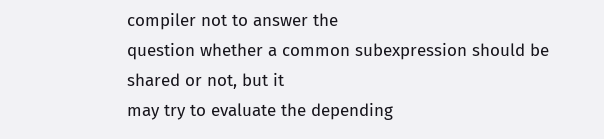compiler not to answer the
question whether a common subexpression should be shared or not, but it
may try to evaluate the depending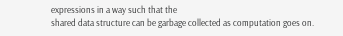expressions in a way such that the
shared data structure can be garbage collected as computation goes on.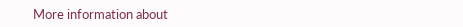More information about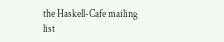the Haskell-Cafe mailing list